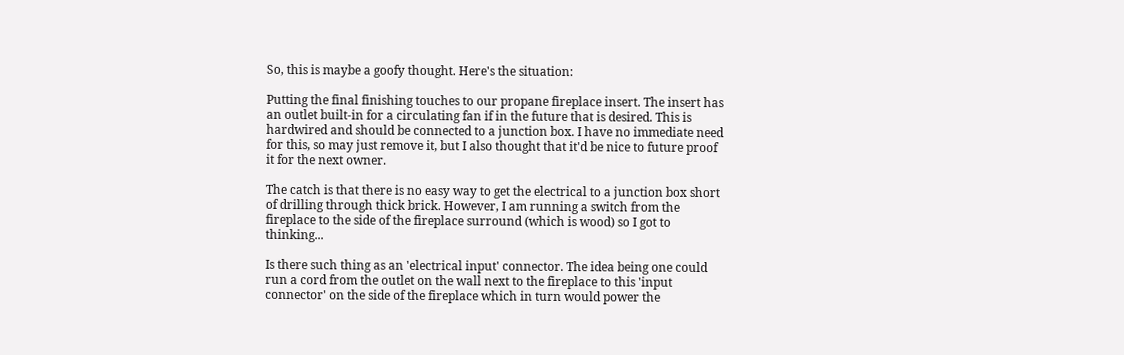So, this is maybe a goofy thought. Here's the situation:

Putting the final finishing touches to our propane fireplace insert. The insert has an outlet built-in for a circulating fan if in the future that is desired. This is hardwired and should be connected to a junction box. I have no immediate need for this, so may just remove it, but I also thought that it'd be nice to future proof it for the next owner.

The catch is that there is no easy way to get the electrical to a junction box short of drilling through thick brick. However, I am running a switch from the fireplace to the side of the fireplace surround (which is wood) so I got to thinking...

Is there such thing as an 'electrical input' connector. The idea being one could run a cord from the outlet on the wall next to the fireplace to this 'input connector' on the side of the fireplace which in turn would power the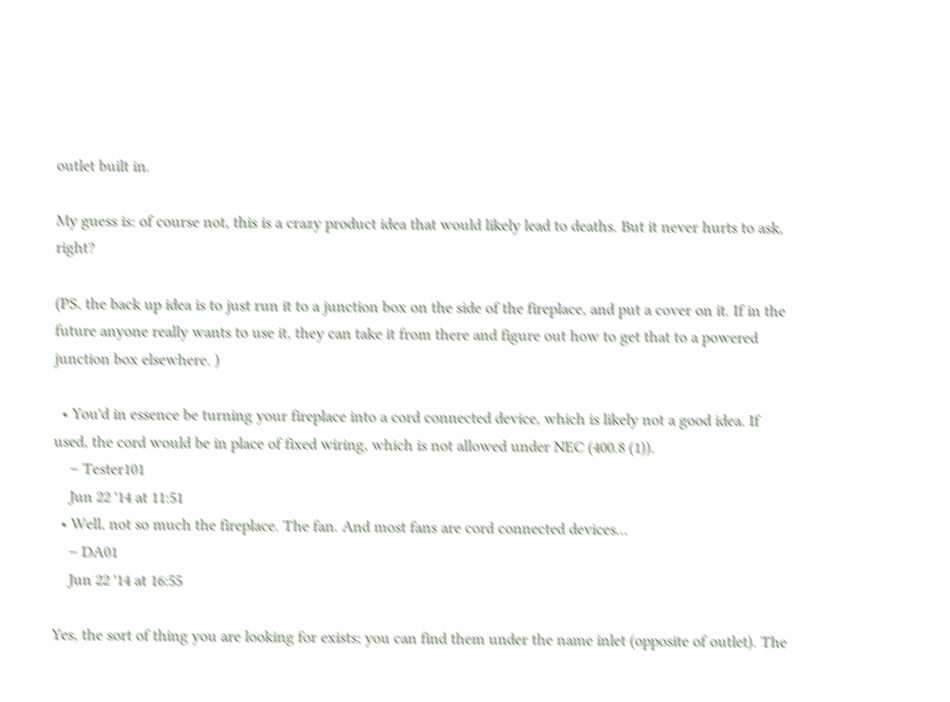outlet built in.

My guess is: of course not, this is a crazy product idea that would likely lead to deaths. But it never hurts to ask, right?

(PS, the back up idea is to just run it to a junction box on the side of the fireplace, and put a cover on it. If in the future anyone really wants to use it, they can take it from there and figure out how to get that to a powered junction box elsewhere. )

  • You'd in essence be turning your fireplace into a cord connected device, which is likely not a good idea. If used, the cord would be in place of fixed wiring, which is not allowed under NEC (400.8 (1)).
    – Tester101
    Jun 22 '14 at 11:51
  • Well, not so much the fireplace. The fan. And most fans are cord connected devices...
    – DA01
    Jun 22 '14 at 16:55

Yes, the sort of thing you are looking for exists; you can find them under the name inlet (opposite of outlet). The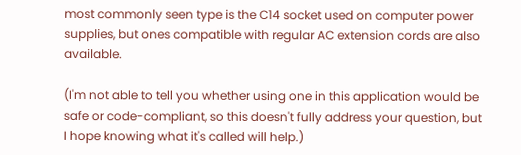most commonly seen type is the C14 socket used on computer power supplies, but ones compatible with regular AC extension cords are also available.

(I'm not able to tell you whether using one in this application would be safe or code-compliant, so this doesn't fully address your question, but I hope knowing what it's called will help.)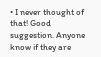• I never thought of that! Good suggestion. Anyone know if they are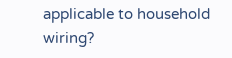applicable to household wiring?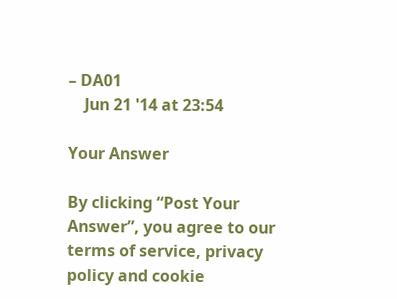– DA01
    Jun 21 '14 at 23:54

Your Answer

By clicking “Post Your Answer”, you agree to our terms of service, privacy policy and cookie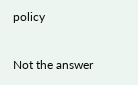policy

Not the answer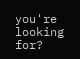you're looking for?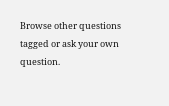Browse other questions tagged or ask your own question.